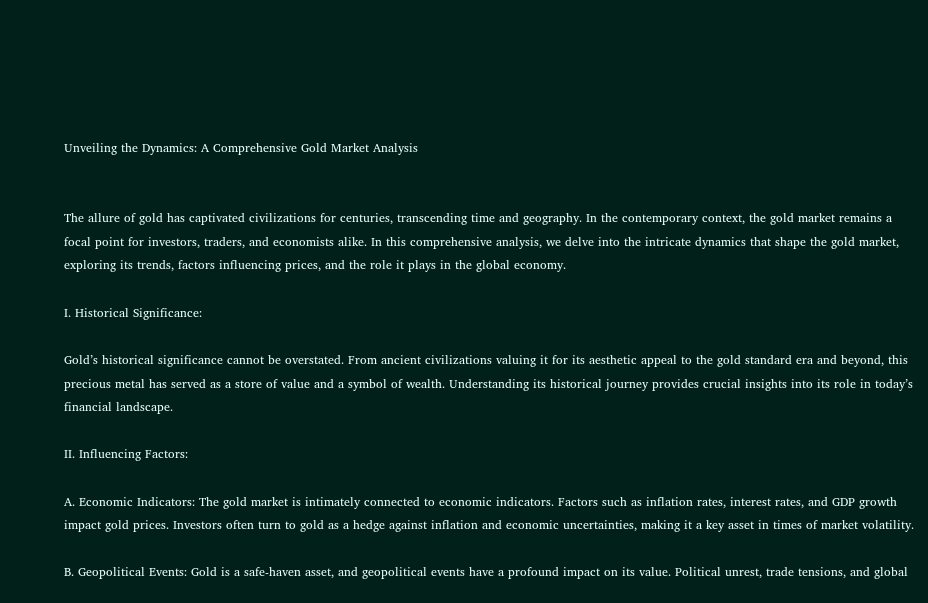Unveiling the Dynamics: A Comprehensive Gold Market Analysis


The allure of gold has captivated civilizations for centuries, transcending time and geography. In the contemporary context, the gold market remains a focal point for investors, traders, and economists alike. In this comprehensive analysis, we delve into the intricate dynamics that shape the gold market, exploring its trends, factors influencing prices, and the role it plays in the global economy.

I. Historical Significance:

Gold’s historical significance cannot be overstated. From ancient civilizations valuing it for its aesthetic appeal to the gold standard era and beyond, this precious metal has served as a store of value and a symbol of wealth. Understanding its historical journey provides crucial insights into its role in today’s financial landscape.

II. Influencing Factors:

A. Economic Indicators: The gold market is intimately connected to economic indicators. Factors such as inflation rates, interest rates, and GDP growth impact gold prices. Investors often turn to gold as a hedge against inflation and economic uncertainties, making it a key asset in times of market volatility.

B. Geopolitical Events: Gold is a safe-haven asset, and geopolitical events have a profound impact on its value. Political unrest, trade tensions, and global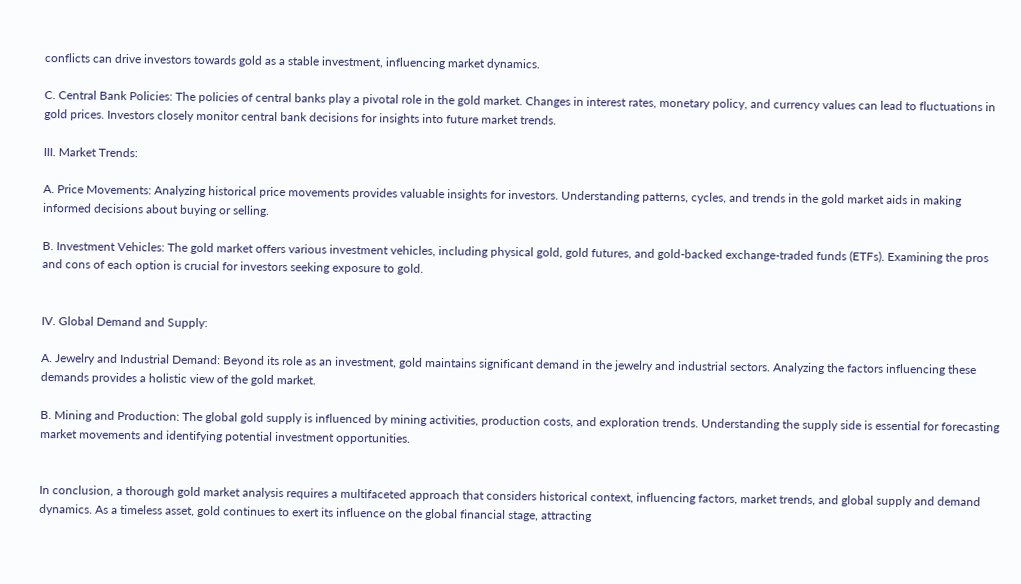conflicts can drive investors towards gold as a stable investment, influencing market dynamics.

C. Central Bank Policies: The policies of central banks play a pivotal role in the gold market. Changes in interest rates, monetary policy, and currency values can lead to fluctuations in gold prices. Investors closely monitor central bank decisions for insights into future market trends.

III. Market Trends:

A. Price Movements: Analyzing historical price movements provides valuable insights for investors. Understanding patterns, cycles, and trends in the gold market aids in making informed decisions about buying or selling.

B. Investment Vehicles: The gold market offers various investment vehicles, including physical gold, gold futures, and gold-backed exchange-traded funds (ETFs). Examining the pros and cons of each option is crucial for investors seeking exposure to gold.


IV. Global Demand and Supply:

A. Jewelry and Industrial Demand: Beyond its role as an investment, gold maintains significant demand in the jewelry and industrial sectors. Analyzing the factors influencing these demands provides a holistic view of the gold market.

B. Mining and Production: The global gold supply is influenced by mining activities, production costs, and exploration trends. Understanding the supply side is essential for forecasting market movements and identifying potential investment opportunities.


In conclusion, a thorough gold market analysis requires a multifaceted approach that considers historical context, influencing factors, market trends, and global supply and demand dynamics. As a timeless asset, gold continues to exert its influence on the global financial stage, attracting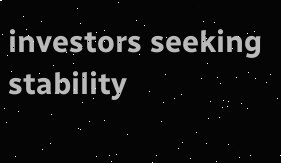investors seeking stability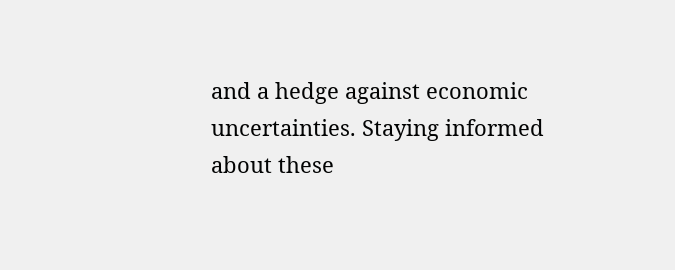and a hedge against economic uncertainties. Staying informed about these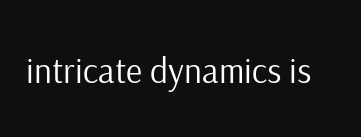intricate dynamics is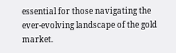essential for those navigating the ever-evolving landscape of the gold market.